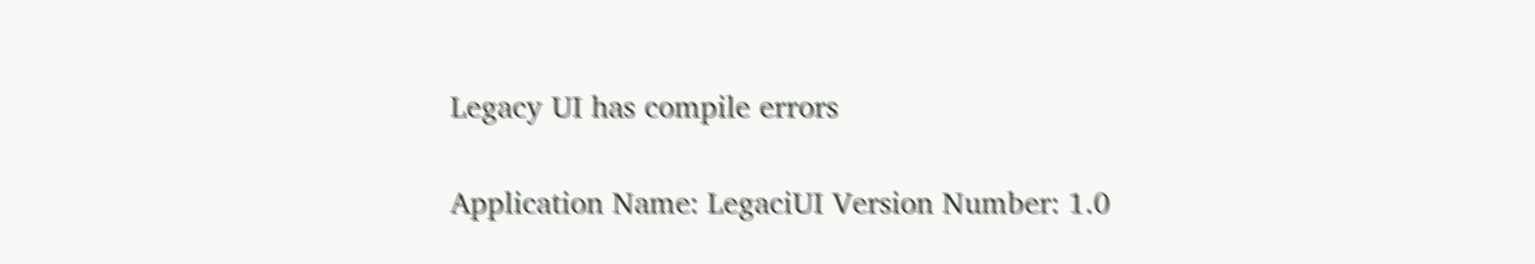Legacy UI has compile errors

Application Name: LegaciUI Version Number: 1.0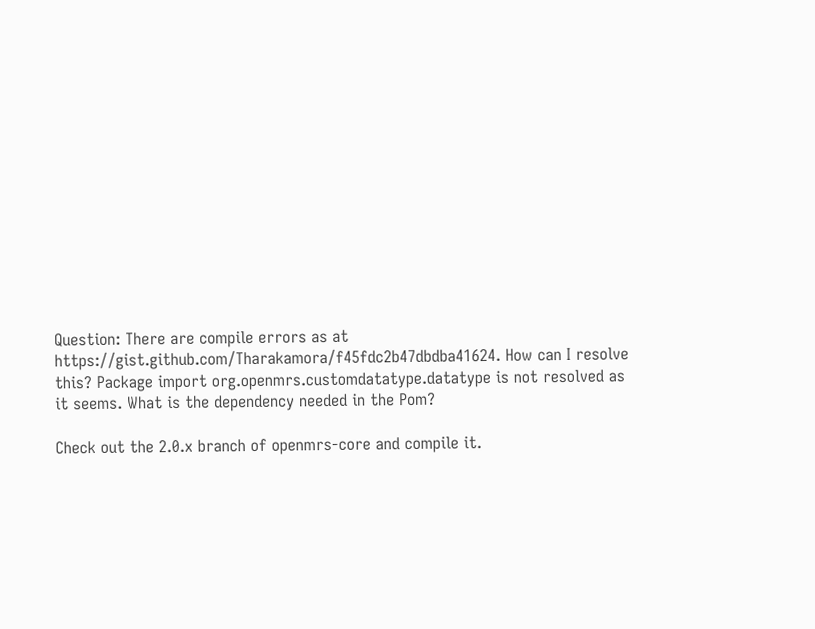Question: There are compile errors as at https://gist.github.com/Tharakamora/f45fdc2b47dbdba41624. How can I resolve this? Package import org.openmrs.customdatatype.datatype is not resolved as it seems. What is the dependency needed in the Pom?

Check out the 2.0.x branch of openmrs-core and compile it.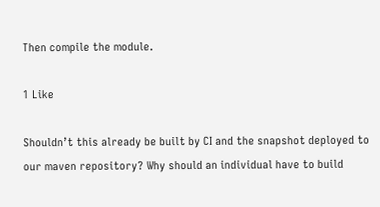Then compile the module.

1 Like

Shouldn’t this already be built by CI and the snapshot deployed to our maven repository? Why should an individual have to build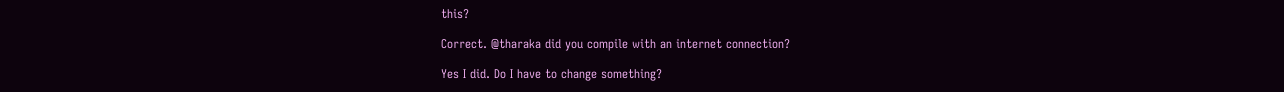this?

Correct. @tharaka did you compile with an internet connection?

Yes I did. Do I have to change something?